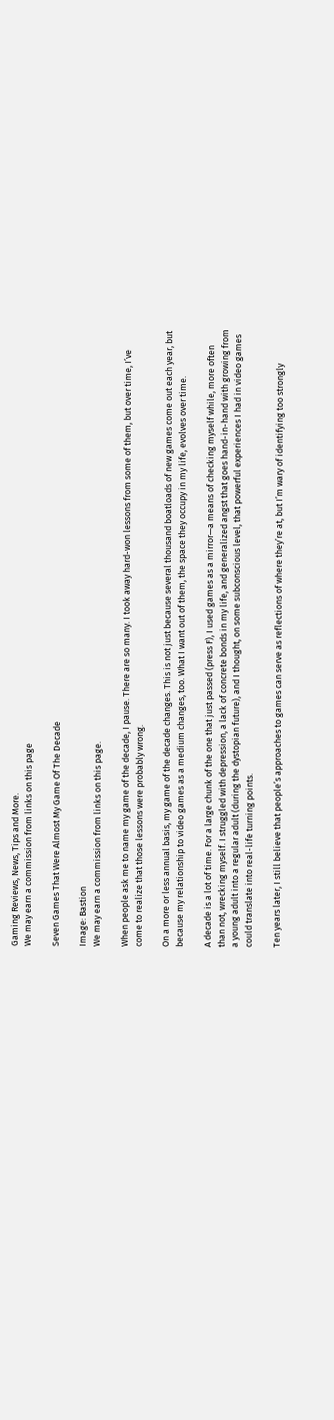Gaming Reviews, News, Tips and More.
We may earn a commission from links on this page

Seven Games That Were Almost My Game Of The Decade

Image: Bastion
We may earn a commission from links on this page.

When people ask me to name my game of the decade, I pause. There are so many. I took away hard-won lessons from some of them, but over time, I’ve come to realize that those lessons were probably wrong.

On a more or less annual basis, my game of the decade changes. This is not just because several thousand boatloads of new games come out each year, but because my relationship to video games as a medium changes, too. What I want out of them, the space they occupy in my life, evolves over time.

A decade is a lot of time. For a large chunk of the one that just passed (press F), I used games as a mirror—a means of checking myself while, more often than not, wrecking myself. I struggled with depression, a lack of concrete bonds in my life, and generalized angst that goes hand-in-hand with growing from a young adult into a regular adult (during the dystopian future), and I thought, on some subconscious level, that powerful experiences I had in video games could translate into real-life turning points.

Ten years later, I still believe that people’s approaches to games can serve as reflections of where they’re at, but I’m wary of identifying too strongly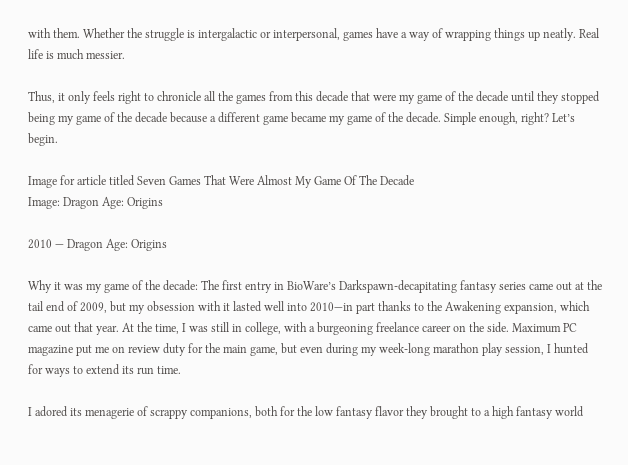with them. Whether the struggle is intergalactic or interpersonal, games have a way of wrapping things up neatly. Real life is much messier.

Thus, it only feels right to chronicle all the games from this decade that were my game of the decade until they stopped being my game of the decade because a different game became my game of the decade. Simple enough, right? Let’s begin.

Image for article titled Seven Games That Were Almost My Game Of The Decade
Image: Dragon Age: Origins

2010 — Dragon Age: Origins

Why it was my game of the decade: The first entry in BioWare’s Darkspawn-decapitating fantasy series came out at the tail end of 2009, but my obsession with it lasted well into 2010—in part thanks to the Awakening expansion, which came out that year. At the time, I was still in college, with a burgeoning freelance career on the side. Maximum PC magazine put me on review duty for the main game, but even during my week-long marathon play session, I hunted for ways to extend its run time.

I adored its menagerie of scrappy companions, both for the low fantasy flavor they brought to a high fantasy world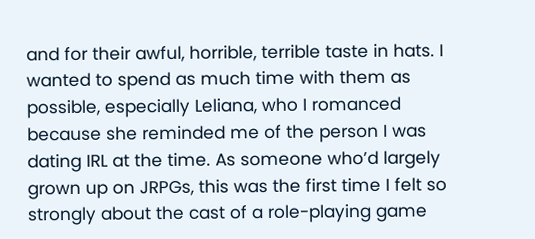and for their awful, horrible, terrible taste in hats. I wanted to spend as much time with them as possible, especially Leliana, who I romanced because she reminded me of the person I was dating IRL at the time. As someone who’d largely grown up on JRPGs, this was the first time I felt so strongly about the cast of a role-playing game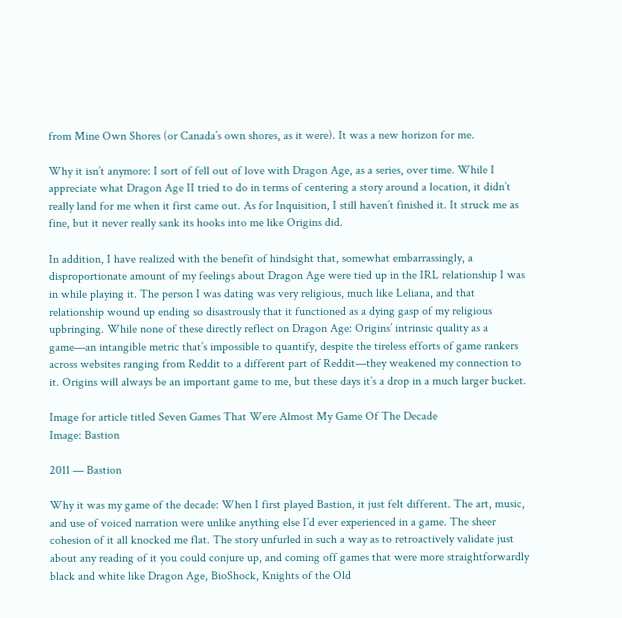from Mine Own Shores (or Canada’s own shores, as it were). It was a new horizon for me.

Why it isn’t anymore: I sort of fell out of love with Dragon Age, as a series, over time. While I appreciate what Dragon Age II tried to do in terms of centering a story around a location, it didn’t really land for me when it first came out. As for Inquisition, I still haven’t finished it. It struck me as fine, but it never really sank its hooks into me like Origins did.

In addition, I have realized with the benefit of hindsight that, somewhat embarrassingly, a disproportionate amount of my feelings about Dragon Age were tied up in the IRL relationship I was in while playing it. The person I was dating was very religious, much like Leliana, and that relationship wound up ending so disastrously that it functioned as a dying gasp of my religious upbringing. While none of these directly reflect on Dragon Age: Origins’ intrinsic quality as a game—an intangible metric that’s impossible to quantify, despite the tireless efforts of game rankers across websites ranging from Reddit to a different part of Reddit—they weakened my connection to it. Origins will always be an important game to me, but these days it’s a drop in a much larger bucket.

Image for article titled Seven Games That Were Almost My Game Of The Decade
Image: Bastion

2011 — Bastion

Why it was my game of the decade: When I first played Bastion, it just felt different. The art, music, and use of voiced narration were unlike anything else I’d ever experienced in a game. The sheer cohesion of it all knocked me flat. The story unfurled in such a way as to retroactively validate just about any reading of it you could conjure up, and coming off games that were more straightforwardly black and white like Dragon Age, BioShock, Knights of the Old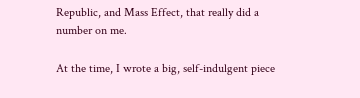Republic, and Mass Effect, that really did a number on me.

At the time, I wrote a big, self-indulgent piece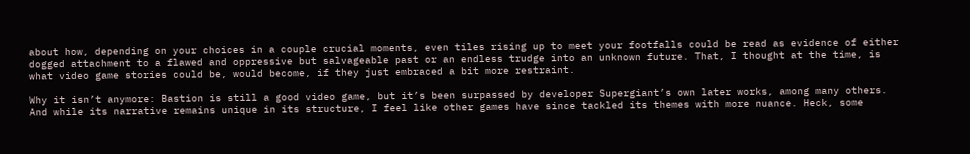about how, depending on your choices in a couple crucial moments, even tiles rising up to meet your footfalls could be read as evidence of either dogged attachment to a flawed and oppressive but salvageable past or an endless trudge into an unknown future. That, I thought at the time, is what video game stories could be, would become, if they just embraced a bit more restraint.

Why it isn’t anymore: Bastion is still a good video game, but it’s been surpassed by developer Supergiant’s own later works, among many others. And while its narrative remains unique in its structure, I feel like other games have since tackled its themes with more nuance. Heck, some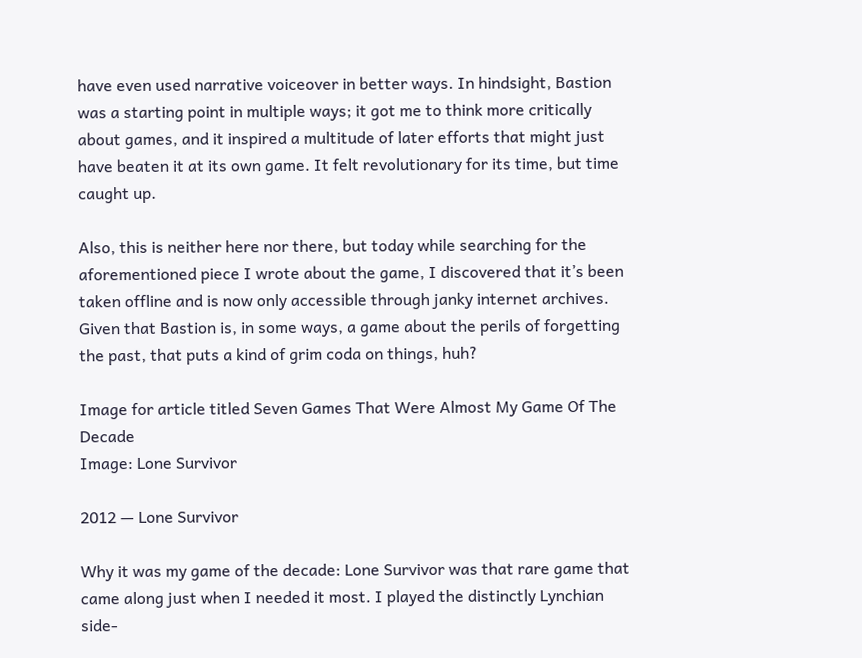have even used narrative voiceover in better ways. In hindsight, Bastion was a starting point in multiple ways; it got me to think more critically about games, and it inspired a multitude of later efforts that might just have beaten it at its own game. It felt revolutionary for its time, but time caught up.

Also, this is neither here nor there, but today while searching for the aforementioned piece I wrote about the game, I discovered that it’s been taken offline and is now only accessible through janky internet archives. Given that Bastion is, in some ways, a game about the perils of forgetting the past, that puts a kind of grim coda on things, huh?

Image for article titled Seven Games That Were Almost My Game Of The Decade
Image: Lone Survivor

2012 — Lone Survivor

Why it was my game of the decade: Lone Survivor was that rare game that came along just when I needed it most. I played the distinctly Lynchian side-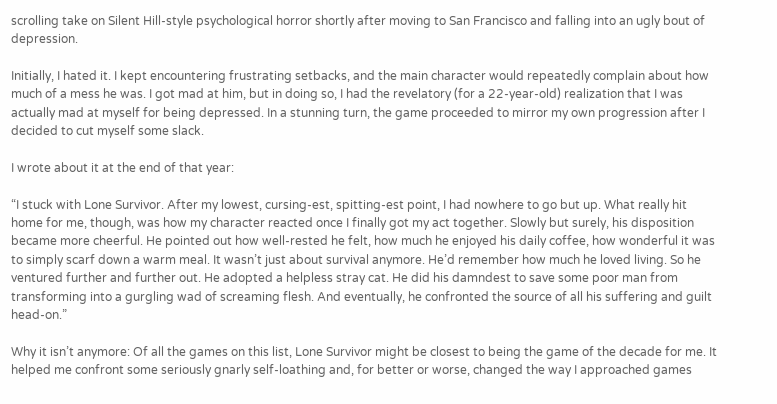scrolling take on Silent Hill-style psychological horror shortly after moving to San Francisco and falling into an ugly bout of depression.

Initially, I hated it. I kept encountering frustrating setbacks, and the main character would repeatedly complain about how much of a mess he was. I got mad at him, but in doing so, I had the revelatory (for a 22-year-old) realization that I was actually mad at myself for being depressed. In a stunning turn, the game proceeded to mirror my own progression after I decided to cut myself some slack.

I wrote about it at the end of that year:

“I stuck with Lone Survivor. After my lowest, cursing-est, spitting-est point, I had nowhere to go but up. What really hit home for me, though, was how my character reacted once I finally got my act together. Slowly but surely, his disposition became more cheerful. He pointed out how well-rested he felt, how much he enjoyed his daily coffee, how wonderful it was to simply scarf down a warm meal. It wasn’t just about survival anymore. He’d remember how much he loved living. So he ventured further and further out. He adopted a helpless stray cat. He did his damndest to save some poor man from transforming into a gurgling wad of screaming flesh. And eventually, he confronted the source of all his suffering and guilt head-on.”

Why it isn’t anymore: Of all the games on this list, Lone Survivor might be closest to being the game of the decade for me. It helped me confront some seriously gnarly self-loathing and, for better or worse, changed the way I approached games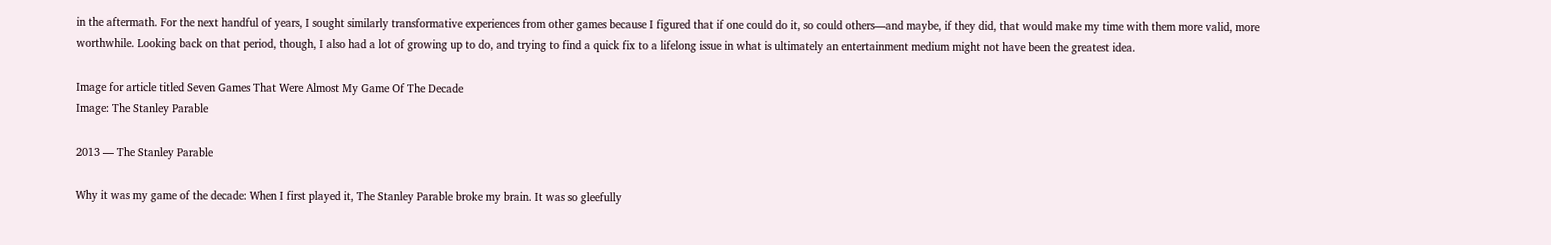in the aftermath. For the next handful of years, I sought similarly transformative experiences from other games because I figured that if one could do it, so could others—and maybe, if they did, that would make my time with them more valid, more worthwhile. Looking back on that period, though, I also had a lot of growing up to do, and trying to find a quick fix to a lifelong issue in what is ultimately an entertainment medium might not have been the greatest idea.

Image for article titled Seven Games That Were Almost My Game Of The Decade
Image: The Stanley Parable

2013 — The Stanley Parable

Why it was my game of the decade: When I first played it, The Stanley Parable broke my brain. It was so gleefully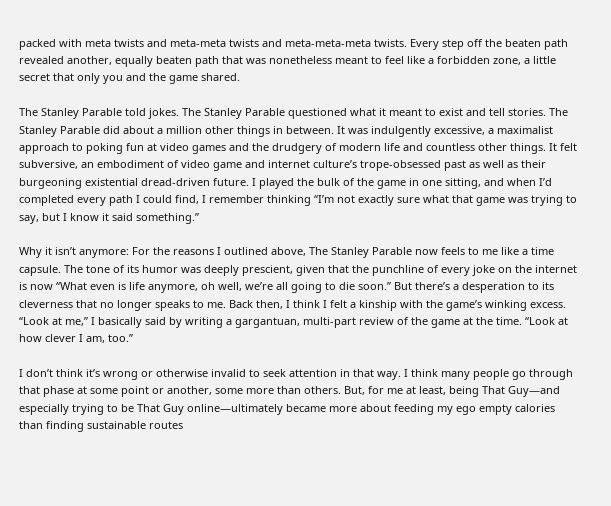packed with meta twists and meta-meta twists and meta-meta-meta twists. Every step off the beaten path revealed another, equally beaten path that was nonetheless meant to feel like a forbidden zone, a little secret that only you and the game shared.

The Stanley Parable told jokes. The Stanley Parable questioned what it meant to exist and tell stories. The Stanley Parable did about a million other things in between. It was indulgently excessive, a maximalist approach to poking fun at video games and the drudgery of modern life and countless other things. It felt subversive, an embodiment of video game and internet culture’s trope-obsessed past as well as their burgeoning existential dread-driven future. I played the bulk of the game in one sitting, and when I’d completed every path I could find, I remember thinking “I’m not exactly sure what that game was trying to say, but I know it said something.”

Why it isn’t anymore: For the reasons I outlined above, The Stanley Parable now feels to me like a time capsule. The tone of its humor was deeply prescient, given that the punchline of every joke on the internet is now “What even is life anymore, oh well, we’re all going to die soon.” But there’s a desperation to its cleverness that no longer speaks to me. Back then, I think I felt a kinship with the game’s winking excess. “Look at me,” I basically said by writing a gargantuan, multi-part review of the game at the time. “Look at how clever I am, too.”

I don’t think it’s wrong or otherwise invalid to seek attention in that way. I think many people go through that phase at some point or another, some more than others. But, for me at least, being That Guy—and especially trying to be That Guy online—ultimately became more about feeding my ego empty calories than finding sustainable routes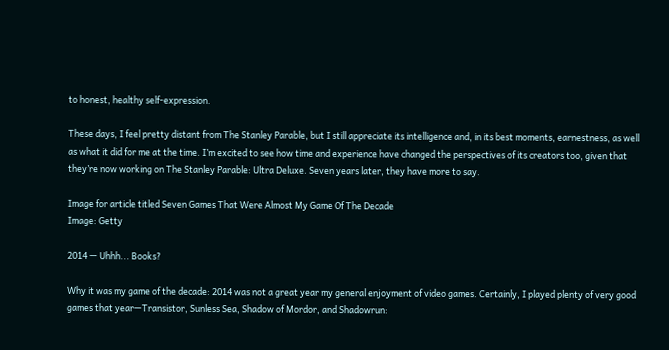to honest, healthy self-expression.

These days, I feel pretty distant from The Stanley Parable, but I still appreciate its intelligence and, in its best moments, earnestness, as well as what it did for me at the time. I’m excited to see how time and experience have changed the perspectives of its creators too, given that they’re now working on The Stanley Parable: Ultra Deluxe. Seven years later, they have more to say.

Image for article titled Seven Games That Were Almost My Game Of The Decade
Image: Getty

2014 — Uhhh... Books?

Why it was my game of the decade: 2014 was not a great year my general enjoyment of video games. Certainly, I played plenty of very good games that year—Transistor, Sunless Sea, Shadow of Mordor, and Shadowrun: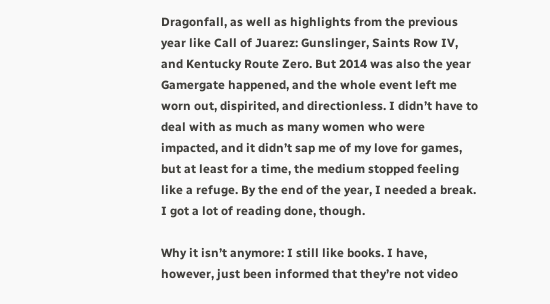Dragonfall, as well as highlights from the previous year like Call of Juarez: Gunslinger, Saints Row IV, and Kentucky Route Zero. But 2014 was also the year Gamergate happened, and the whole event left me worn out, dispirited, and directionless. I didn’t have to deal with as much as many women who were impacted, and it didn’t sap me of my love for games, but at least for a time, the medium stopped feeling like a refuge. By the end of the year, I needed a break. I got a lot of reading done, though.

Why it isn’t anymore: I still like books. I have, however, just been informed that they’re not video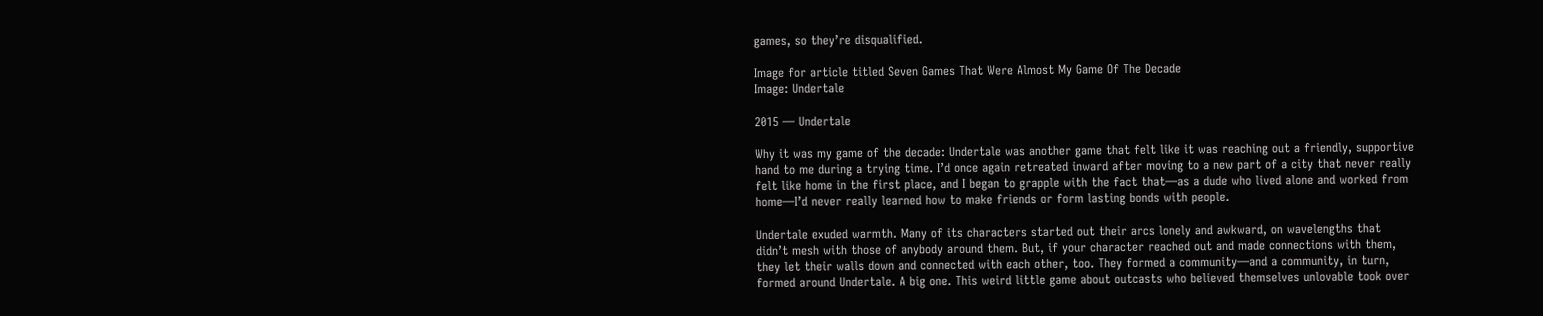games, so they’re disqualified.

Image for article titled Seven Games That Were Almost My Game Of The Decade
Image: Undertale

2015 — Undertale

Why it was my game of the decade: Undertale was another game that felt like it was reaching out a friendly, supportive hand to me during a trying time. I’d once again retreated inward after moving to a new part of a city that never really felt like home in the first place, and I began to grapple with the fact that—as a dude who lived alone and worked from home—I’d never really learned how to make friends or form lasting bonds with people.

Undertale exuded warmth. Many of its characters started out their arcs lonely and awkward, on wavelengths that didn’t mesh with those of anybody around them. But, if your character reached out and made connections with them, they let their walls down and connected with each other, too. They formed a community—and a community, in turn, formed around Undertale. A big one. This weird little game about outcasts who believed themselves unlovable took over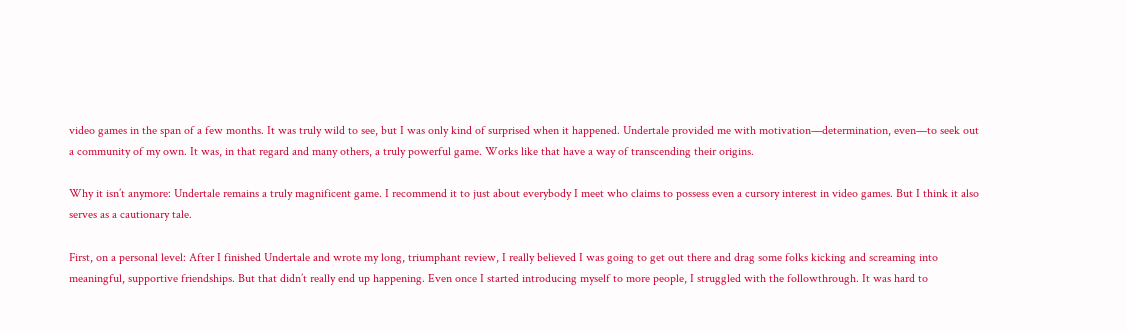video games in the span of a few months. It was truly wild to see, but I was only kind of surprised when it happened. Undertale provided me with motivation—determination, even—to seek out a community of my own. It was, in that regard and many others, a truly powerful game. Works like that have a way of transcending their origins.

Why it isn’t anymore: Undertale remains a truly magnificent game. I recommend it to just about everybody I meet who claims to possess even a cursory interest in video games. But I think it also serves as a cautionary tale.

First, on a personal level: After I finished Undertale and wrote my long, triumphant review, I really believed I was going to get out there and drag some folks kicking and screaming into meaningful, supportive friendships. But that didn’t really end up happening. Even once I started introducing myself to more people, I struggled with the followthrough. It was hard to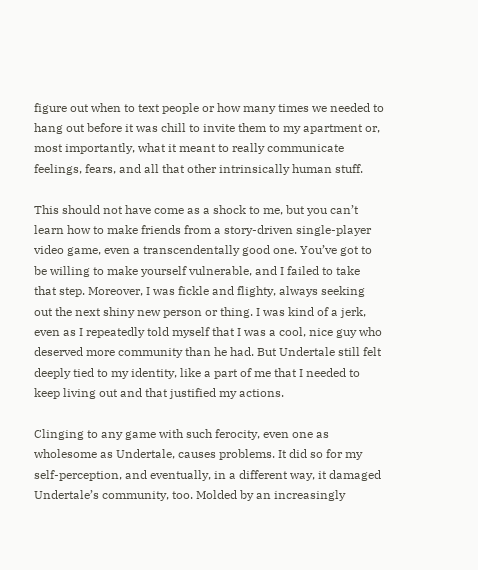figure out when to text people or how many times we needed to hang out before it was chill to invite them to my apartment or, most importantly, what it meant to really communicate feelings, fears, and all that other intrinsically human stuff.

This should not have come as a shock to me, but you can’t learn how to make friends from a story-driven single-player video game, even a transcendentally good one. You’ve got to be willing to make yourself vulnerable, and I failed to take that step. Moreover, I was fickle and flighty, always seeking out the next shiny new person or thing. I was kind of a jerk, even as I repeatedly told myself that I was a cool, nice guy who deserved more community than he had. But Undertale still felt deeply tied to my identity, like a part of me that I needed to keep living out and that justified my actions.

Clinging to any game with such ferocity, even one as wholesome as Undertale, causes problems. It did so for my self-perception, and eventually, in a different way, it damaged Undertale’s community, too. Molded by an increasingly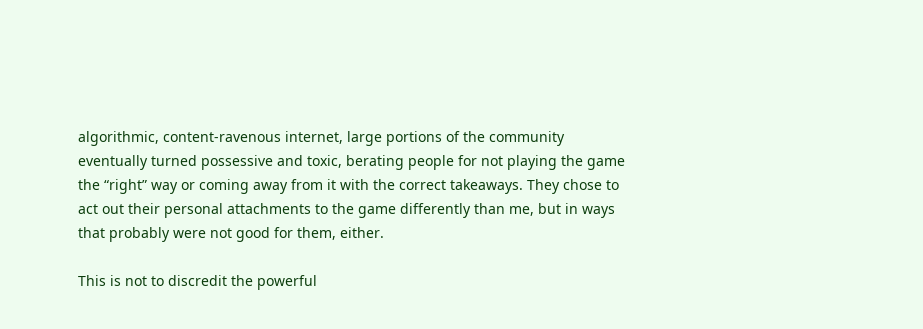algorithmic, content-ravenous internet, large portions of the community eventually turned possessive and toxic, berating people for not playing the game the “right” way or coming away from it with the correct takeaways. They chose to act out their personal attachments to the game differently than me, but in ways that probably were not good for them, either.

This is not to discredit the powerful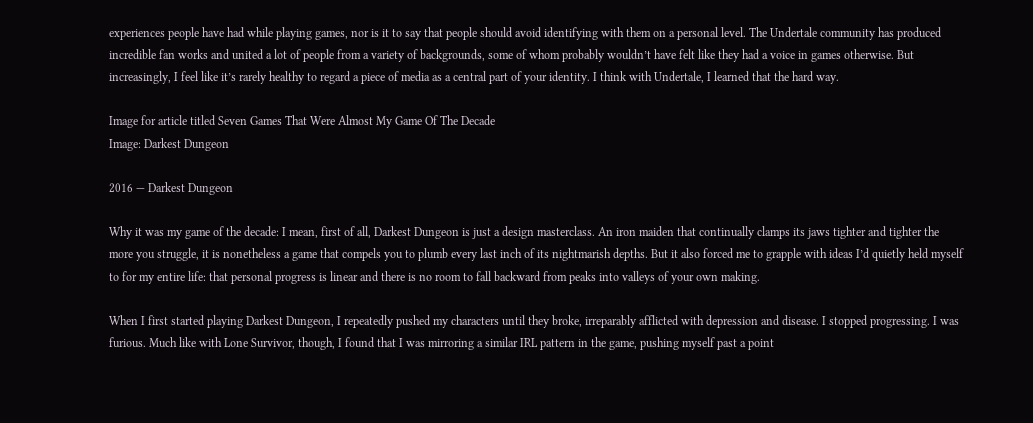experiences people have had while playing games, nor is it to say that people should avoid identifying with them on a personal level. The Undertale community has produced incredible fan works and united a lot of people from a variety of backgrounds, some of whom probably wouldn’t have felt like they had a voice in games otherwise. But increasingly, I feel like it’s rarely healthy to regard a piece of media as a central part of your identity. I think with Undertale, I learned that the hard way.

Image for article titled Seven Games That Were Almost My Game Of The Decade
Image: Darkest Dungeon

2016 — Darkest Dungeon

Why it was my game of the decade: I mean, first of all, Darkest Dungeon is just a design masterclass. An iron maiden that continually clamps its jaws tighter and tighter the more you struggle, it is nonetheless a game that compels you to plumb every last inch of its nightmarish depths. But it also forced me to grapple with ideas I’d quietly held myself to for my entire life: that personal progress is linear and there is no room to fall backward from peaks into valleys of your own making.

When I first started playing Darkest Dungeon, I repeatedly pushed my characters until they broke, irreparably afflicted with depression and disease. I stopped progressing. I was furious. Much like with Lone Survivor, though, I found that I was mirroring a similar IRL pattern in the game, pushing myself past a point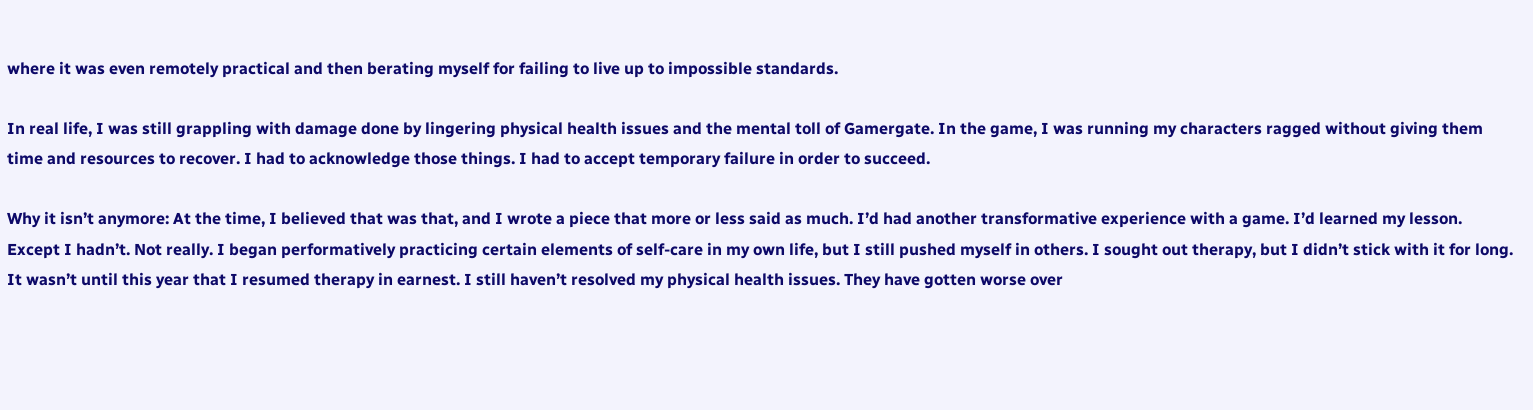where it was even remotely practical and then berating myself for failing to live up to impossible standards.

In real life, I was still grappling with damage done by lingering physical health issues and the mental toll of Gamergate. In the game, I was running my characters ragged without giving them time and resources to recover. I had to acknowledge those things. I had to accept temporary failure in order to succeed.

Why it isn’t anymore: At the time, I believed that was that, and I wrote a piece that more or less said as much. I’d had another transformative experience with a game. I’d learned my lesson. Except I hadn’t. Not really. I began performatively practicing certain elements of self-care in my own life, but I still pushed myself in others. I sought out therapy, but I didn’t stick with it for long. It wasn’t until this year that I resumed therapy in earnest. I still haven’t resolved my physical health issues. They have gotten worse over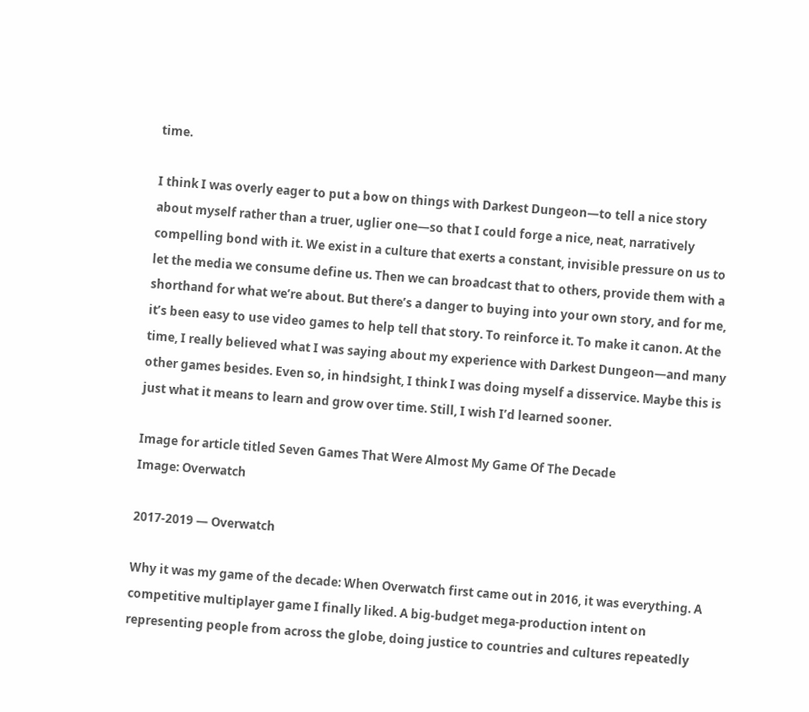time.

I think I was overly eager to put a bow on things with Darkest Dungeon—to tell a nice story about myself rather than a truer, uglier one—so that I could forge a nice, neat, narratively compelling bond with it. We exist in a culture that exerts a constant, invisible pressure on us to let the media we consume define us. Then we can broadcast that to others, provide them with a shorthand for what we’re about. But there’s a danger to buying into your own story, and for me, it’s been easy to use video games to help tell that story. To reinforce it. To make it canon. At the time, I really believed what I was saying about my experience with Darkest Dungeon—and many other games besides. Even so, in hindsight, I think I was doing myself a disservice. Maybe this is just what it means to learn and grow over time. Still, I wish I’d learned sooner.

Image for article titled Seven Games That Were Almost My Game Of The Decade
Image: Overwatch

2017-2019 — Overwatch

Why it was my game of the decade: When Overwatch first came out in 2016, it was everything. A competitive multiplayer game I finally liked. A big-budget mega-production intent on representing people from across the globe, doing justice to countries and cultures repeatedly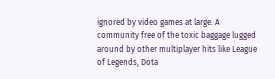ignored by video games at large. A community free of the toxic baggage lugged around by other multiplayer hits like League of Legends, Dota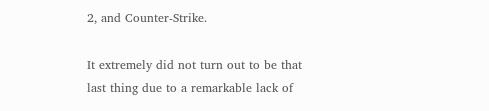2, and Counter-Strike.

It extremely did not turn out to be that last thing due to a remarkable lack of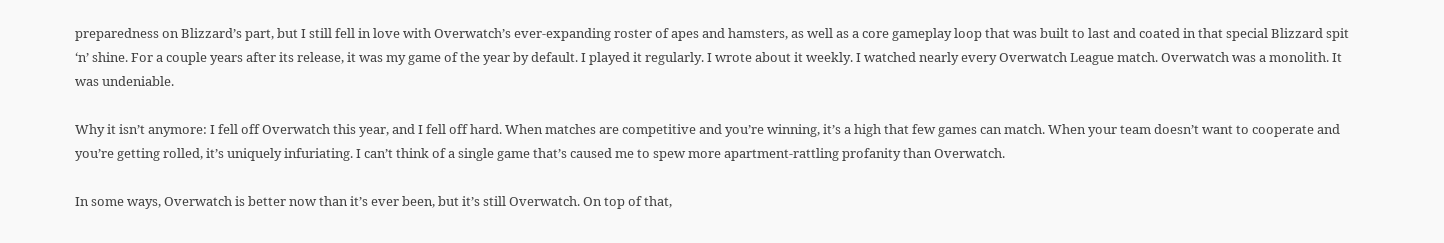preparedness on Blizzard’s part, but I still fell in love with Overwatch’s ever-expanding roster of apes and hamsters, as well as a core gameplay loop that was built to last and coated in that special Blizzard spit ‘n’ shine. For a couple years after its release, it was my game of the year by default. I played it regularly. I wrote about it weekly. I watched nearly every Overwatch League match. Overwatch was a monolith. It was undeniable.

Why it isn’t anymore: I fell off Overwatch this year, and I fell off hard. When matches are competitive and you’re winning, it’s a high that few games can match. When your team doesn’t want to cooperate and you’re getting rolled, it’s uniquely infuriating. I can’t think of a single game that’s caused me to spew more apartment-rattling profanity than Overwatch.

In some ways, Overwatch is better now than it’s ever been, but it’s still Overwatch. On top of that,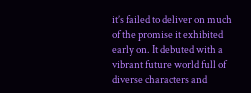it’s failed to deliver on much of the promise it exhibited early on. It debuted with a vibrant future world full of diverse characters and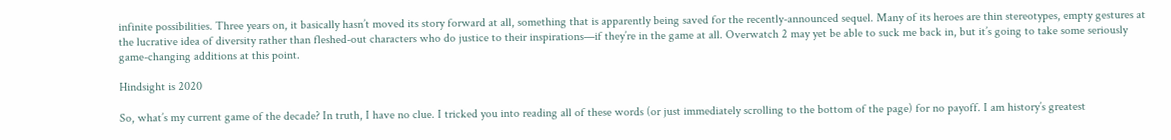infinite possibilities. Three years on, it basically hasn’t moved its story forward at all, something that is apparently being saved for the recently-announced sequel. Many of its heroes are thin stereotypes, empty gestures at the lucrative idea of diversity rather than fleshed-out characters who do justice to their inspirations—if they’re in the game at all. Overwatch 2 may yet be able to suck me back in, but it’s going to take some seriously game-changing additions at this point.

Hindsight is 2020

So, what’s my current game of the decade? In truth, I have no clue. I tricked you into reading all of these words (or just immediately scrolling to the bottom of the page) for no payoff. I am history’s greatest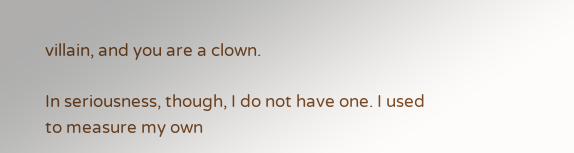villain, and you are a clown.

In seriousness, though, I do not have one. I used to measure my own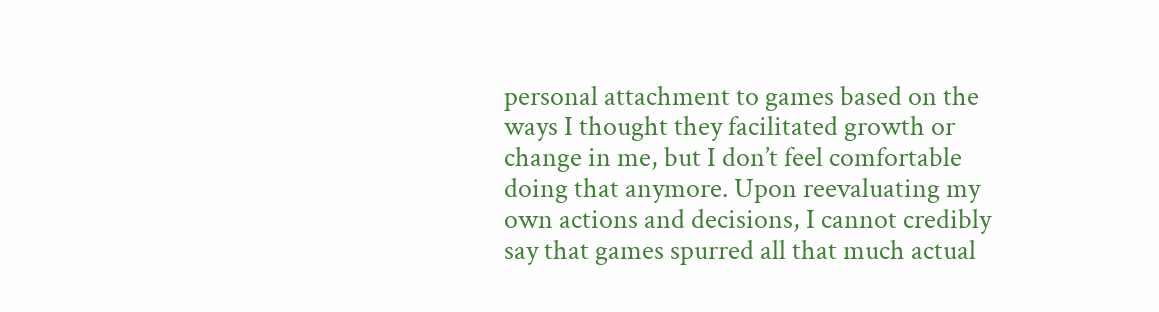personal attachment to games based on the ways I thought they facilitated growth or change in me, but I don’t feel comfortable doing that anymore. Upon reevaluating my own actions and decisions, I cannot credibly say that games spurred all that much actual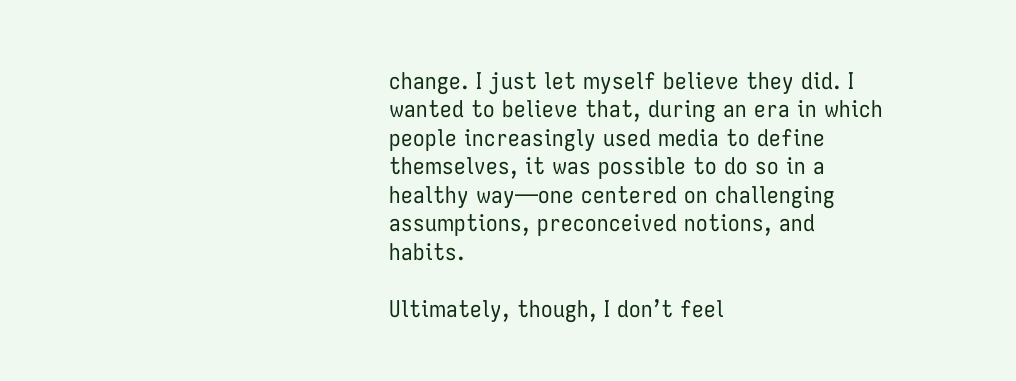change. I just let myself believe they did. I wanted to believe that, during an era in which people increasingly used media to define themselves, it was possible to do so in a healthy way—one centered on challenging assumptions, preconceived notions, and habits.

Ultimately, though, I don’t feel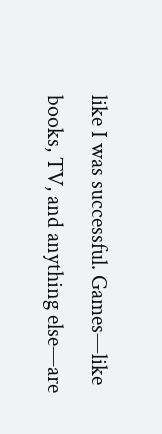like I was successful. Games—like books, TV, and anything else—are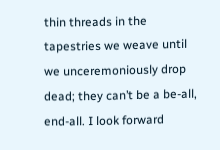thin threads in the tapestries we weave until we unceremoniously drop dead; they can’t be a be-all, end-all. I look forward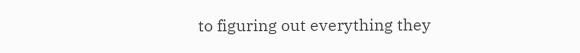to figuring out everything they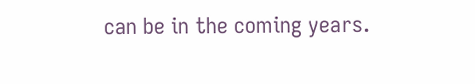can be in the coming years.